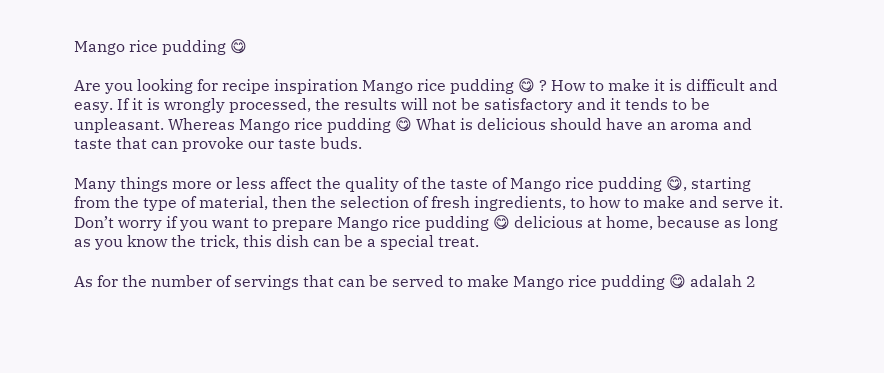Mango rice pudding 😋

Are you looking for recipe inspiration Mango rice pudding 😋 ? How to make it is difficult and easy. If it is wrongly processed, the results will not be satisfactory and it tends to be unpleasant. Whereas Mango rice pudding 😋 What is delicious should have an aroma and taste that can provoke our taste buds.

Many things more or less affect the quality of the taste of Mango rice pudding 😋, starting from the type of material, then the selection of fresh ingredients, to how to make and serve it. Don’t worry if you want to prepare Mango rice pudding 😋 delicious at home, because as long as you know the trick, this dish can be a special treat.

As for the number of servings that can be served to make Mango rice pudding 😋 adalah 2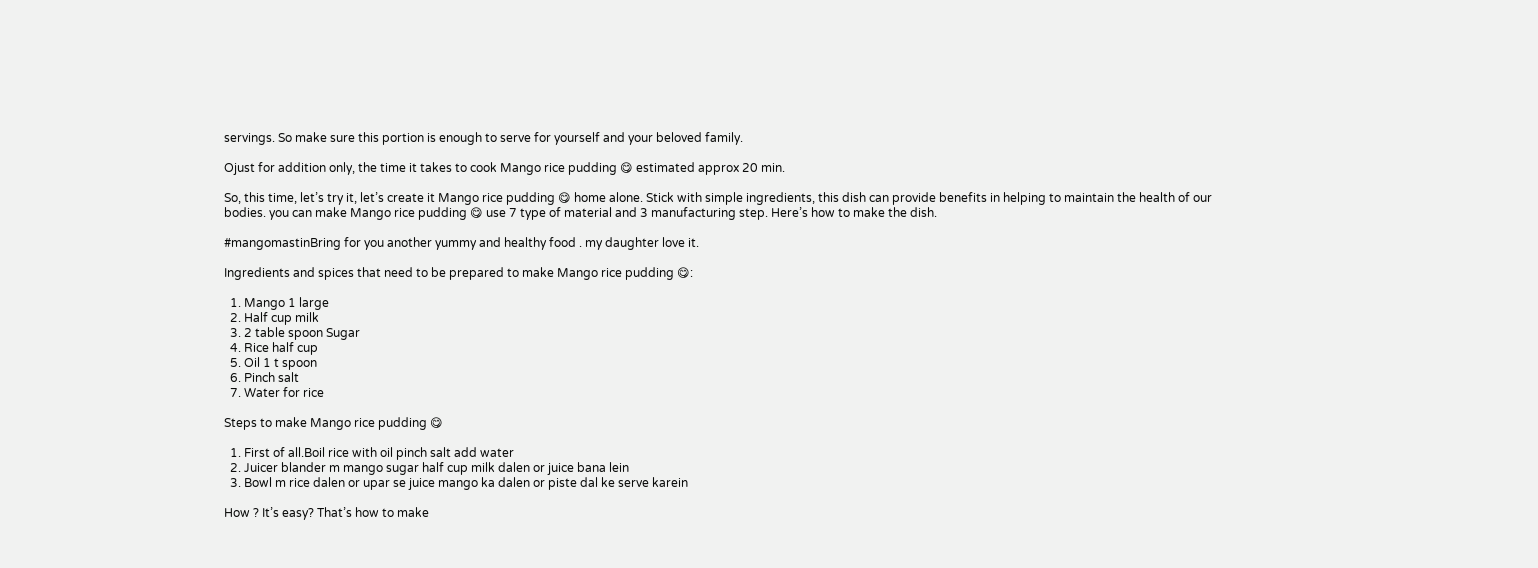servings. So make sure this portion is enough to serve for yourself and your beloved family.

Ojust for addition only, the time it takes to cook Mango rice pudding 😋 estimated approx 20 min.

So, this time, let’s try it, let’s create it Mango rice pudding 😋 home alone. Stick with simple ingredients, this dish can provide benefits in helping to maintain the health of our bodies. you can make Mango rice pudding 😋 use 7 type of material and 3 manufacturing step. Here’s how to make the dish.

#mangomastinBring for you another yummy and healthy food . my daughter love it.

Ingredients and spices that need to be prepared to make Mango rice pudding 😋:

  1. Mango 1 large
  2. Half cup milk
  3. 2 table spoon Sugar
  4. Rice half cup
  5. Oil 1 t spoon
  6. Pinch salt
  7. Water for rice

Steps to make Mango rice pudding 😋

  1. First of all.Boil rice with oil pinch salt add water
  2. Juicer blander m mango sugar half cup milk dalen or juice bana lein
  3. Bowl m rice dalen or upar se juice mango ka dalen or piste dal ke serve karein

How ? It’s easy? That’s how to make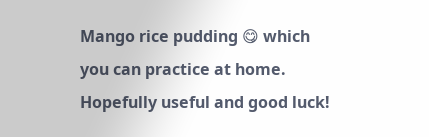Mango rice pudding 😋 which you can practice at home. Hopefully useful and good luck!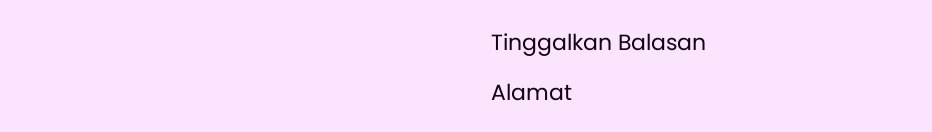Tinggalkan Balasan

Alamat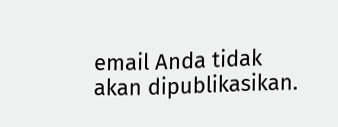email Anda tidak akan dipublikasikan.